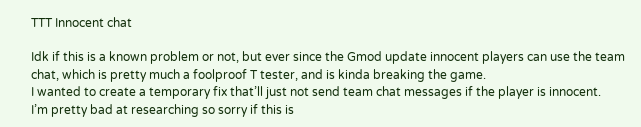TTT Innocent chat

Idk if this is a known problem or not, but ever since the Gmod update innocent players can use the team chat, which is pretty much a foolproof T tester, and is kinda breaking the game.
I wanted to create a temporary fix that’ll just not send team chat messages if the player is innocent.
I’m pretty bad at researching so sorry if this is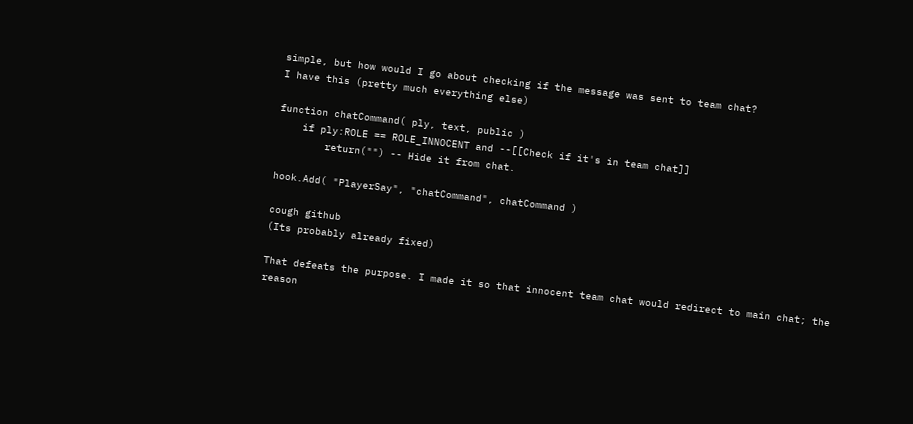simple, but how would I go about checking if the message was sent to team chat?
I have this (pretty much everything else)

function chatCommand( ply, text, public )
    if ply:ROLE == ROLE_INNOCENT and --[[Check if it's in team chat]]
        return("") -- Hide it from chat.

hook.Add( "PlayerSay", "chatCommand", chatCommand )

cough github
(Its probably already fixed)

That defeats the purpose. I made it so that innocent team chat would redirect to main chat; the reason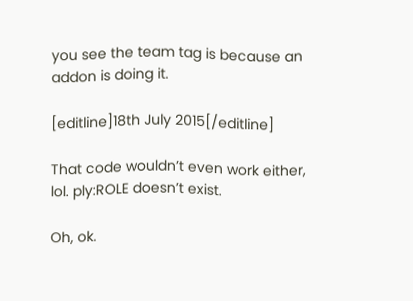you see the team tag is because an addon is doing it.

[editline]18th July 2015[/editline]

That code wouldn’t even work either, lol. ply:ROLE doesn’t exist.

Oh, ok.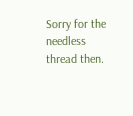Sorry for the needless thread then.